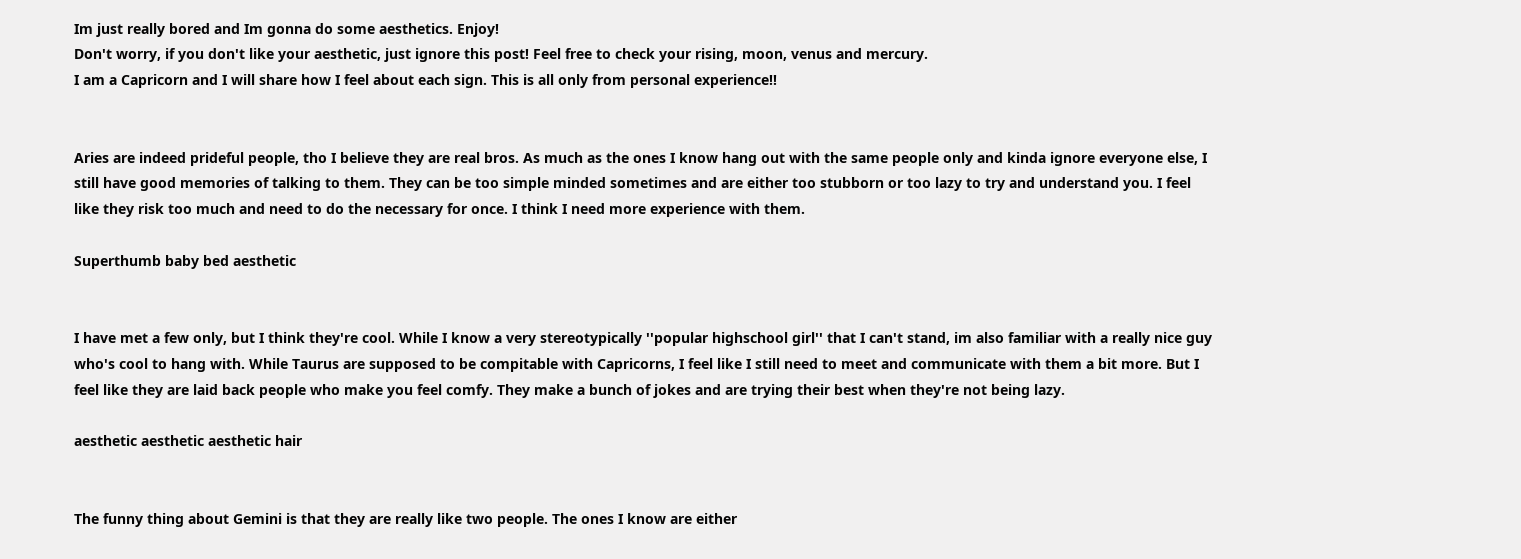Im just really bored and Im gonna do some aesthetics. Enjoy!
Don't worry, if you don't like your aesthetic, just ignore this post! Feel free to check your rising, moon, venus and mercury.
I am a Capricorn and I will share how I feel about each sign. This is all only from personal experience!!


Aries are indeed prideful people, tho I believe they are real bros. As much as the ones I know hang out with the same people only and kinda ignore everyone else, I still have good memories of talking to them. They can be too simple minded sometimes and are either too stubborn or too lazy to try and understand you. I feel like they risk too much and need to do the necessary for once. I think I need more experience with them.

Superthumb baby bed aesthetic


I have met a few only, but I think they're cool. While I know a very stereotypically ''popular highschool girl'' that I can't stand, im also familiar with a really nice guy who's cool to hang with. While Taurus are supposed to be compitable with Capricorns, I feel like I still need to meet and communicate with them a bit more. But I feel like they are laid back people who make you feel comfy. They make a bunch of jokes and are trying their best when they're not being lazy.

aesthetic aesthetic aesthetic hair


The funny thing about Gemini is that they are really like two people. The ones I know are either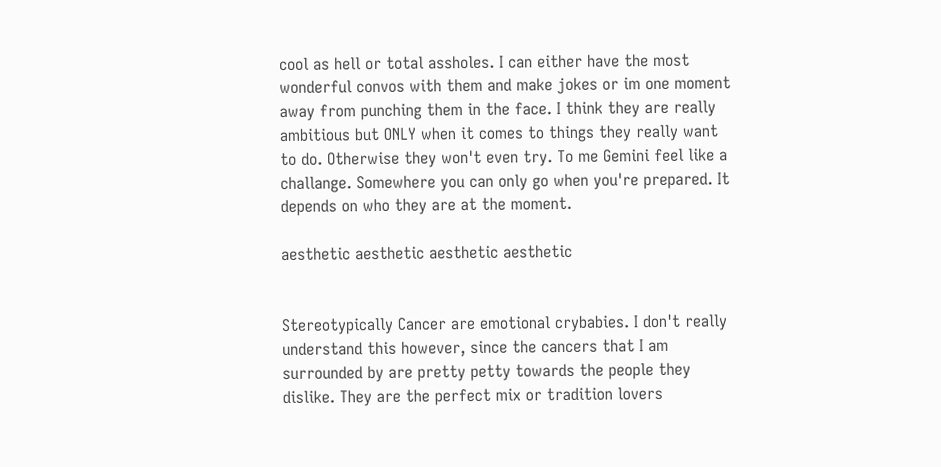cool as hell or total assholes. I can either have the most wonderful convos with them and make jokes or im one moment away from punching them in the face. I think they are really ambitious but ONLY when it comes to things they really want to do. Otherwise they won't even try. To me Gemini feel like a challange. Somewhere you can only go when you're prepared. It depends on who they are at the moment.

aesthetic aesthetic aesthetic aesthetic


Stereotypically Cancer are emotional crybabies. I don't really understand this however, since the cancers that I am surrounded by are pretty petty towards the people they dislike. They are the perfect mix or tradition lovers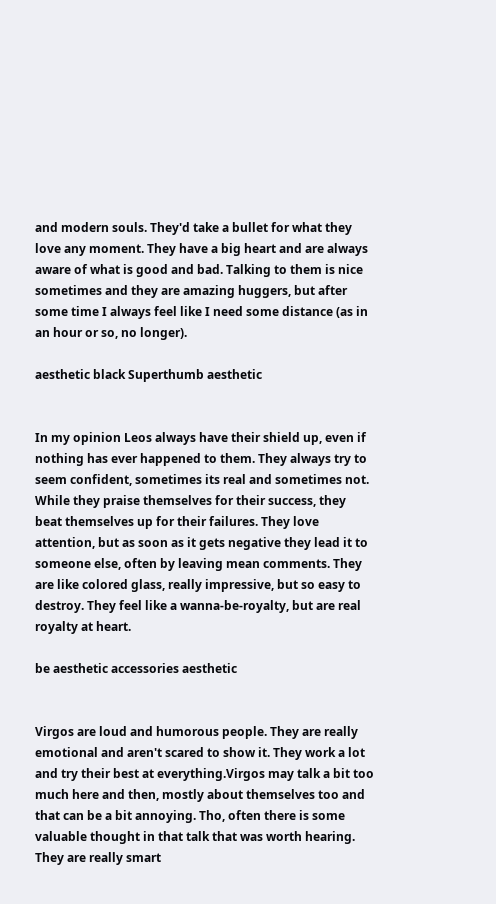and modern souls. They'd take a bullet for what they love any moment. They have a big heart and are always aware of what is good and bad. Talking to them is nice sometimes and they are amazing huggers, but after some time I always feel like I need some distance (as in an hour or so, no longer).

aesthetic black Superthumb aesthetic


In my opinion Leos always have their shield up, even if nothing has ever happened to them. They always try to seem confident, sometimes its real and sometimes not. While they praise themselves for their success, they beat themselves up for their failures. They love attention, but as soon as it gets negative they lead it to someone else, often by leaving mean comments. They are like colored glass, really impressive, but so easy to destroy. They feel like a wanna-be-royalty, but are real royalty at heart.

be aesthetic accessories aesthetic


Virgos are loud and humorous people. They are really emotional and aren't scared to show it. They work a lot and try their best at everything.Virgos may talk a bit too much here and then, mostly about themselves too and that can be a bit annoying. Tho, often there is some valuable thought in that talk that was worth hearing. They are really smart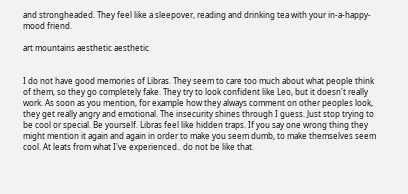and strongheaded. They feel like a sleepover, reading and drinking tea with your in-a-happy-mood friend.

art mountains aesthetic aesthetic


I do not have good memories of Libras. They seem to care too much about what people think of them, so they go completely fake. They try to look confident like Leo, but it doesn't really work. As soon as you mention, for example how they always comment on other peoples look, they get really angry and emotional. The insecurity shines through I guess. Just stop trying to be cool or special. Be yourself. Libras feel like hidden traps. If you say one wrong thing they might mention it again and again in order to make you seem dumb, to make themselves seem cool. At leats from what I've experienced.. do not be like that.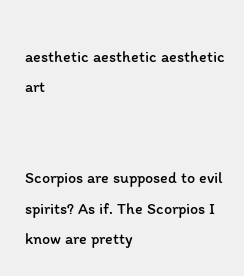aesthetic aesthetic aesthetic art


Scorpios are supposed to evil spirits? As if. The Scorpios I know are pretty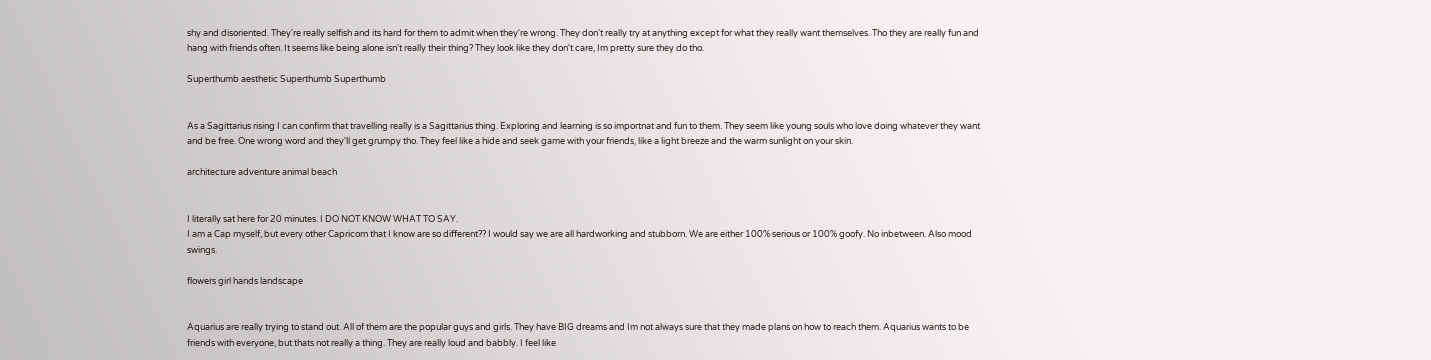shy and disoriented. They're really selfish and its hard for them to admit when they're wrong. They don't really try at anything except for what they really want themselves. Tho they are really fun and hang with friends often. It seems like being alone isn't really their thing? They look like they don't care, Im pretty sure they do tho.

Superthumb aesthetic Superthumb Superthumb


As a Sagittarius rising I can confirm that travelling really is a Sagittarius thing. Exploring and learning is so importnat and fun to them. They seem like young souls who love doing whatever they want and be free. One wrong word and they'll get grumpy tho. They feel like a hide and seek game with your friends, like a light breeze and the warm sunlight on your skin.

architecture adventure animal beach


I literally sat here for 20 minutes. I DO NOT KNOW WHAT TO SAY.
I am a Cap myself, but every other Capricorn that I know are so different?? I would say we are all hardworking and stubborn. We are either 100% serious or 100% goofy. No inbetween. Also mood swings.

flowers girl hands landscape


Aquarius are really trying to stand out. All of them are the popular guys and girls. They have BIG dreams and Im not always sure that they made plans on how to reach them. Aquarius wants to be friends with everyone, but thats not really a thing. They are really loud and babbly. I feel like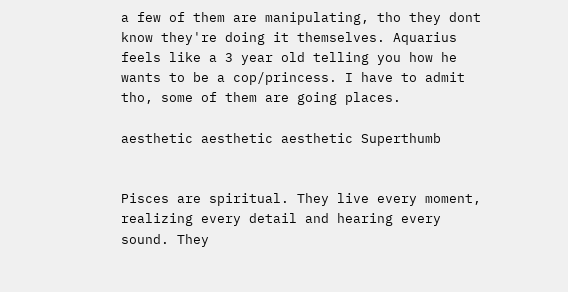a few of them are manipulating, tho they dont know they're doing it themselves. Aquarius feels like a 3 year old telling you how he wants to be a cop/princess. I have to admit tho, some of them are going places.

aesthetic aesthetic aesthetic Superthumb


Pisces are spiritual. They live every moment, realizing every detail and hearing every sound. They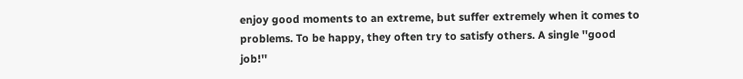enjoy good moments to an extreme, but suffer extremely when it comes to problems. To be happy, they often try to satisfy others. A single ''good job!''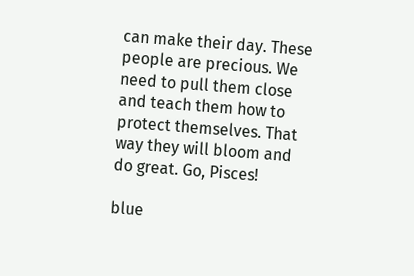can make their day. These people are precious. We need to pull them close and teach them how to protect themselves. That way they will bloom and do great. Go, Pisces!

blue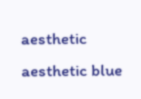aesthetic aesthetic blue